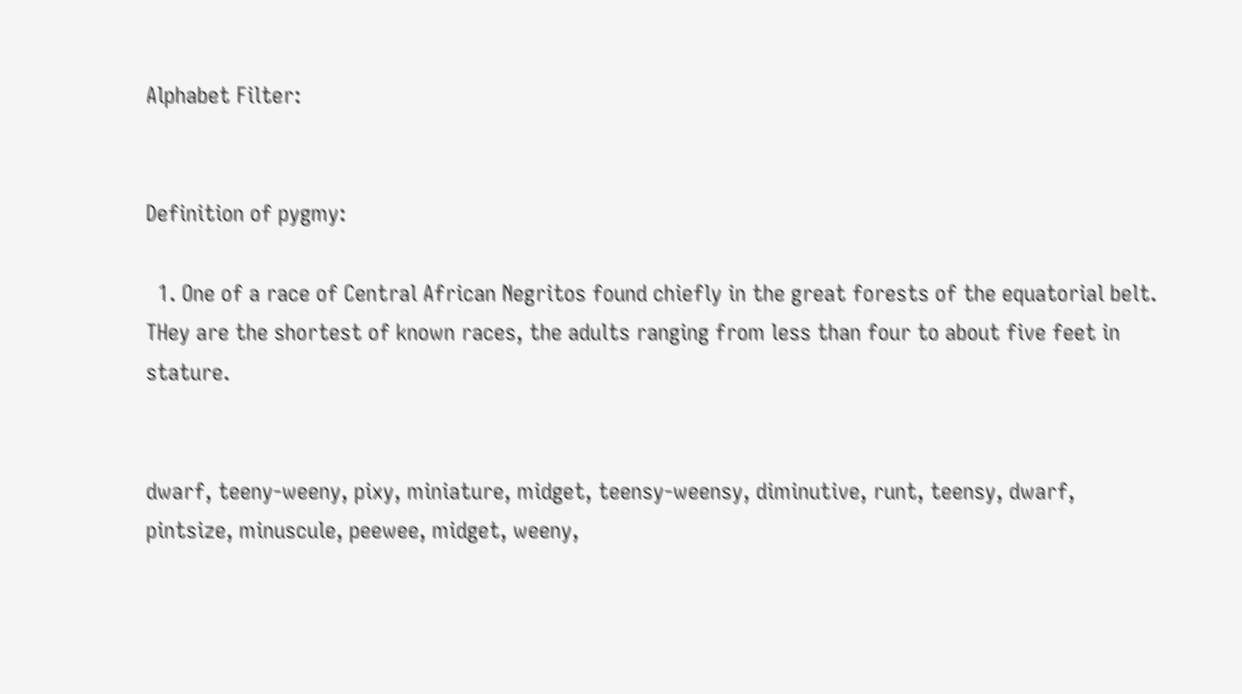Alphabet Filter:


Definition of pygmy:

  1. One of a race of Central African Negritos found chiefly in the great forests of the equatorial belt. THey are the shortest of known races, the adults ranging from less than four to about five feet in stature.


dwarf, teeny-weeny, pixy, miniature, midget, teensy-weensy, diminutive, runt, teensy, dwarf, pintsize, minuscule, peewee, midget, weeny,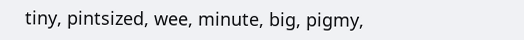tiny, pintsized, wee, minute, big, pigmy,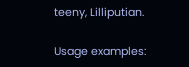teeny, Lilliputian.

Usage examples: